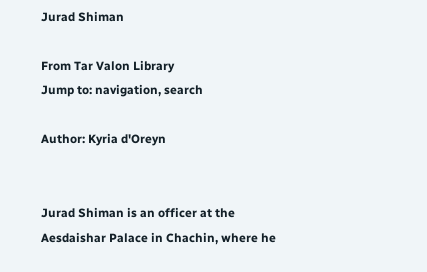Jurad Shiman

From Tar Valon Library
Jump to: navigation, search

Author: Kyria d'Oreyn


Jurad Shiman is an officer at the Aesdaishar Palace in Chachin, where he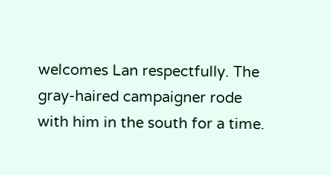welcomes Lan respectfully. The gray-haired campaigner rode with him in the south for a time.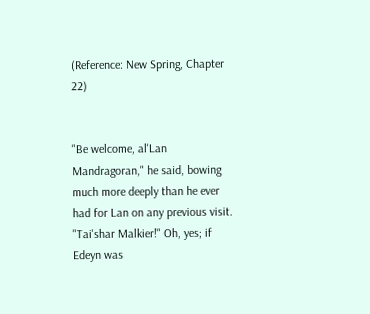(Reference: New Spring, Chapter 22)


"Be welcome, al'Lan Mandragoran," he said, bowing much more deeply than he ever had for Lan on any previous visit. "Tai'shar Malkier!" Oh, yes; if Edeyn was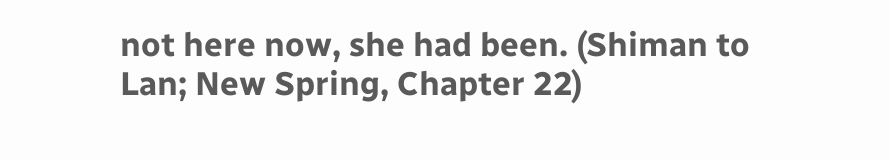not here now, she had been. (Shiman to Lan; New Spring, Chapter 22)